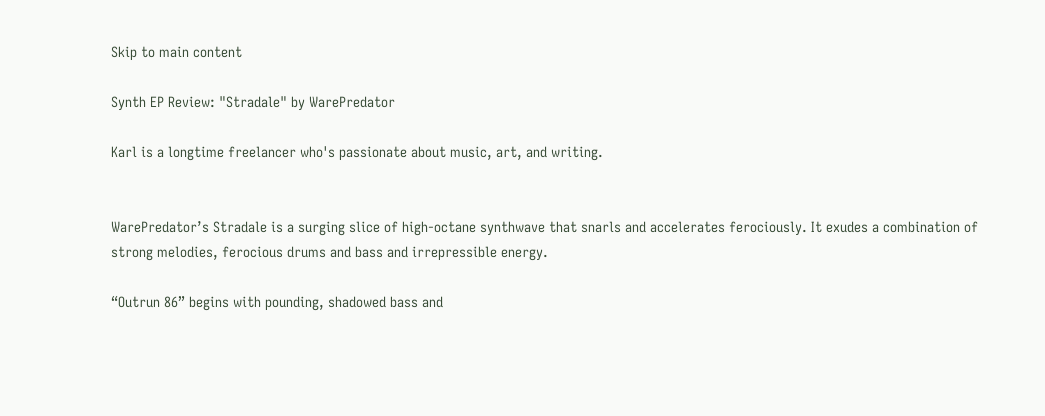Skip to main content

Synth EP Review: "Stradale" by WarePredator

Karl is a longtime freelancer who's passionate about music, art, and writing.


WarePredator’s Stradale is a surging slice of high-octane synthwave that snarls and accelerates ferociously. It exudes a combination of strong melodies, ferocious drums and bass and irrepressible energy.

“Outrun 86” begins with pounding, shadowed bass and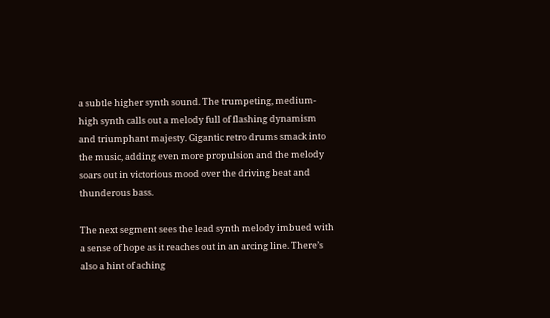a subtle higher synth sound. The trumpeting, medium-high synth calls out a melody full of flashing dynamism and triumphant majesty. Gigantic retro drums smack into the music, adding even more propulsion and the melody soars out in victorious mood over the driving beat and thunderous bass.

The next segment sees the lead synth melody imbued with a sense of hope as it reaches out in an arcing line. There’s also a hint of aching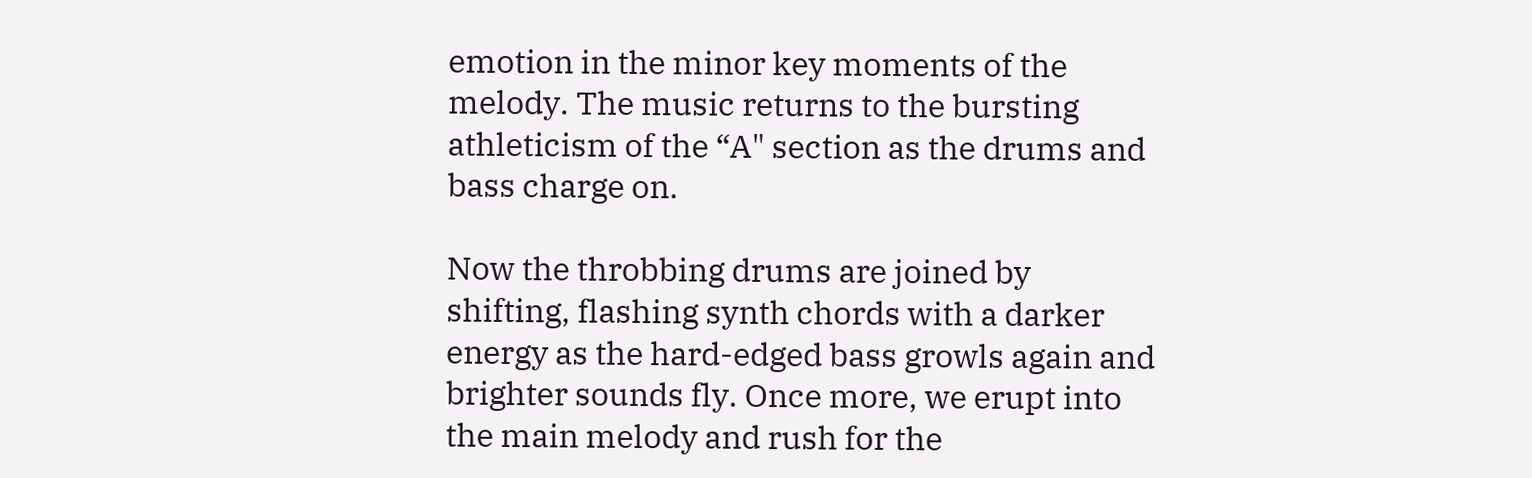emotion in the minor key moments of the melody. The music returns to the bursting athleticism of the “A" section as the drums and bass charge on.

Now the throbbing drums are joined by shifting, flashing synth chords with a darker energy as the hard-edged bass growls again and brighter sounds fly. Once more, we erupt into the main melody and rush for the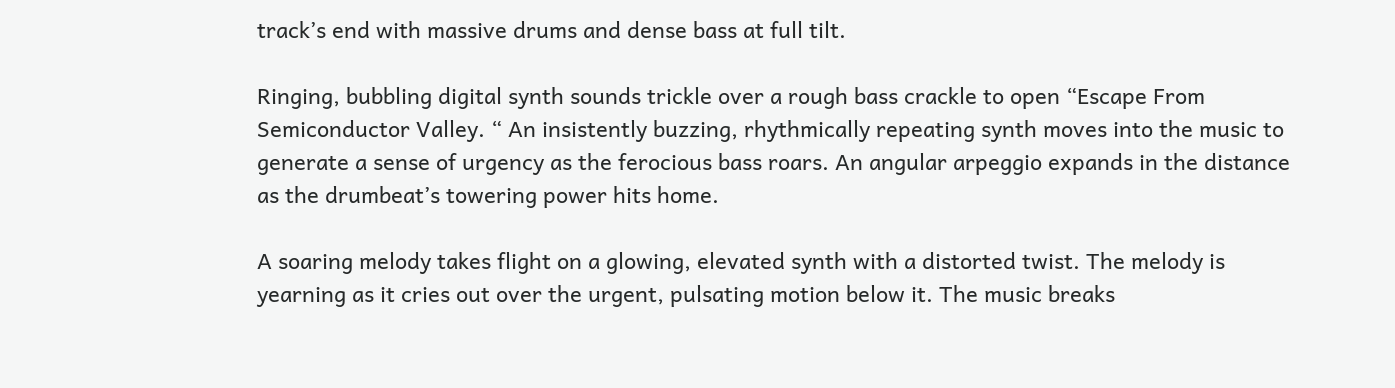track’s end with massive drums and dense bass at full tilt.

Ringing, bubbling digital synth sounds trickle over a rough bass crackle to open “Escape From Semiconductor Valley. “ An insistently buzzing, rhythmically repeating synth moves into the music to generate a sense of urgency as the ferocious bass roars. An angular arpeggio expands in the distance as the drumbeat’s towering power hits home.

A soaring melody takes flight on a glowing, elevated synth with a distorted twist. The melody is yearning as it cries out over the urgent, pulsating motion below it. The music breaks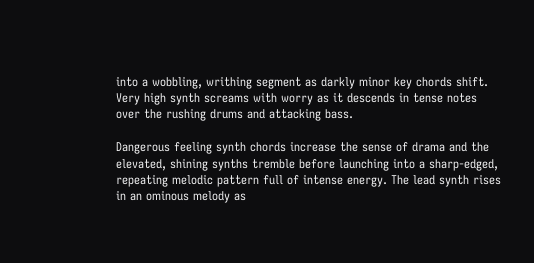into a wobbling, writhing segment as darkly minor key chords shift. Very high synth screams with worry as it descends in tense notes over the rushing drums and attacking bass.

Dangerous feeling synth chords increase the sense of drama and the elevated, shining synths tremble before launching into a sharp-edged, repeating melodic pattern full of intense energy. The lead synth rises in an ominous melody as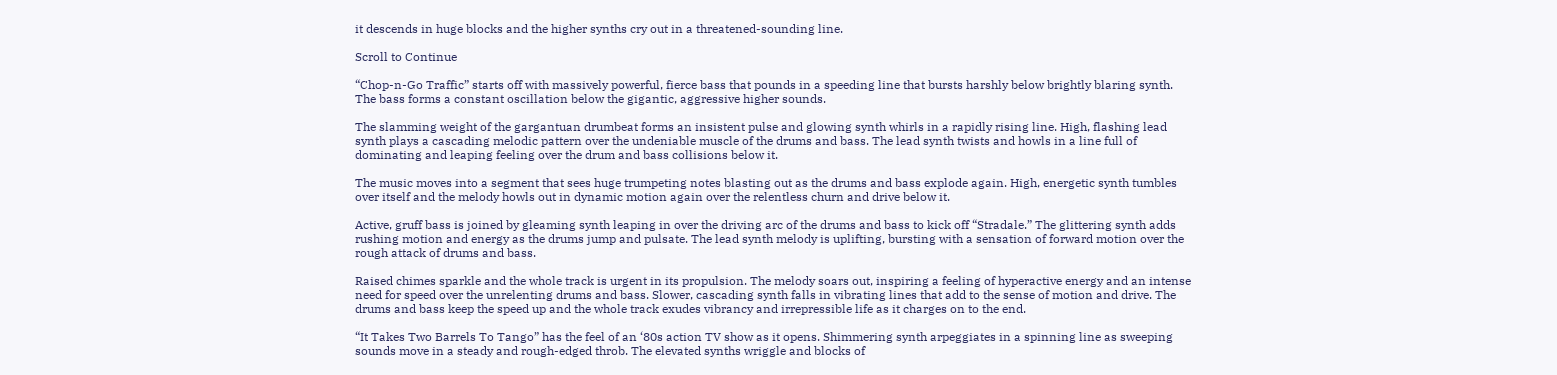it descends in huge blocks and the higher synths cry out in a threatened-sounding line.

Scroll to Continue

“Chop-n-Go Traffic” starts off with massively powerful, fierce bass that pounds in a speeding line that bursts harshly below brightly blaring synth. The bass forms a constant oscillation below the gigantic, aggressive higher sounds.

The slamming weight of the gargantuan drumbeat forms an insistent pulse and glowing synth whirls in a rapidly rising line. High, flashing lead synth plays a cascading melodic pattern over the undeniable muscle of the drums and bass. The lead synth twists and howls in a line full of dominating and leaping feeling over the drum and bass collisions below it.

The music moves into a segment that sees huge trumpeting notes blasting out as the drums and bass explode again. High, energetic synth tumbles over itself and the melody howls out in dynamic motion again over the relentless churn and drive below it.

Active, gruff bass is joined by gleaming synth leaping in over the driving arc of the drums and bass to kick off “Stradale.” The glittering synth adds rushing motion and energy as the drums jump and pulsate. The lead synth melody is uplifting, bursting with a sensation of forward motion over the rough attack of drums and bass.

Raised chimes sparkle and the whole track is urgent in its propulsion. The melody soars out, inspiring a feeling of hyperactive energy and an intense need for speed over the unrelenting drums and bass. Slower, cascading synth falls in vibrating lines that add to the sense of motion and drive. The drums and bass keep the speed up and the whole track exudes vibrancy and irrepressible life as it charges on to the end.

“It Takes Two Barrels To Tango” has the feel of an ‘80s action TV show as it opens. Shimmering synth arpeggiates in a spinning line as sweeping sounds move in a steady and rough-edged throb. The elevated synths wriggle and blocks of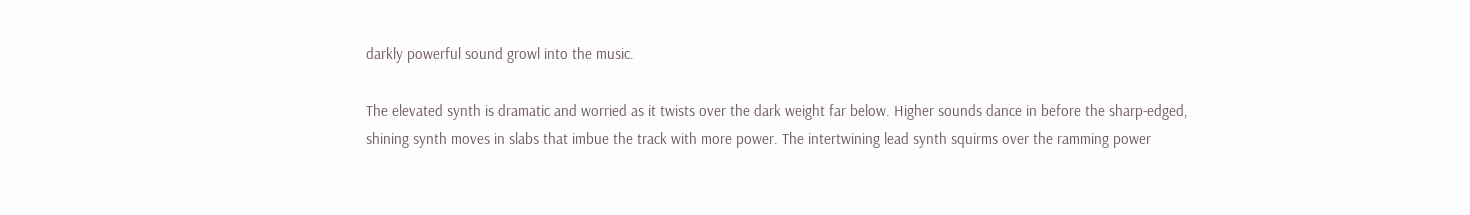darkly powerful sound growl into the music.

The elevated synth is dramatic and worried as it twists over the dark weight far below. Higher sounds dance in before the sharp-edged, shining synth moves in slabs that imbue the track with more power. The intertwining lead synth squirms over the ramming power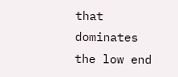that dominates the low end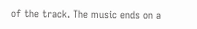of the track. The music ends on a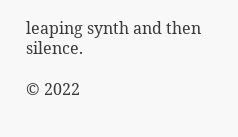leaping synth and then silence.

© 2022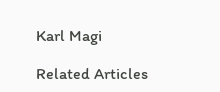Karl Magi

Related Articles